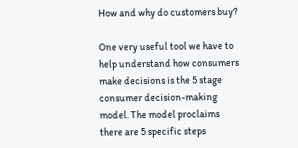How and why do customers buy?

One very useful tool we have to help understand how consumers make decisions is the 5 stage consumer decision-making model. The model proclaims there are 5 specific steps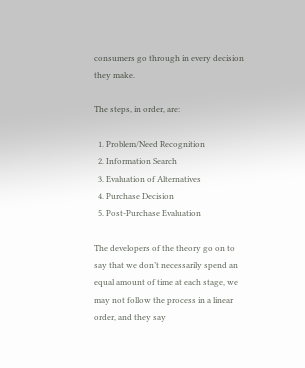consumers go through in every decision they make.

The steps, in order, are:

  1. Problem/Need Recognition
  2. Information Search
  3. Evaluation of Alternatives
  4. Purchase Decision
  5. Post-Purchase Evaluation

The developers of the theory go on to say that we don’t necessarily spend an equal amount of time at each stage, we may not follow the process in a linear order, and they say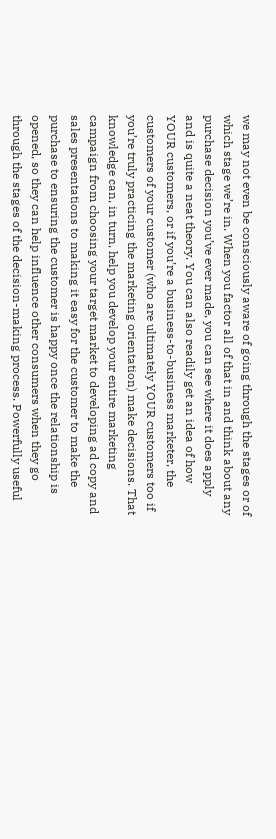we may not even be consciously aware of going through the stages or of which stage we’re in. When you factor all of that in and think about any purchase decision you’ve ever made, you can see where it does apply and is quite a neat theory. You can also readily get an idea of how YOUR customers, or if you’re a business-to-business marketer, the customers of your customer (who are ultimately YOUR customers too if you’re truly practicing the marketing orientation) make decisions. That knowledge can, in turn, help you develop your entire marketing campaign from choosing your target market to developing ad copy and sales presentations to making it easy for the customer to make the purchase to ensuring the customer is happy once the relationship is opened, so they can help influence other consumers when they go through the stages of the decision-making process. Powerfully useful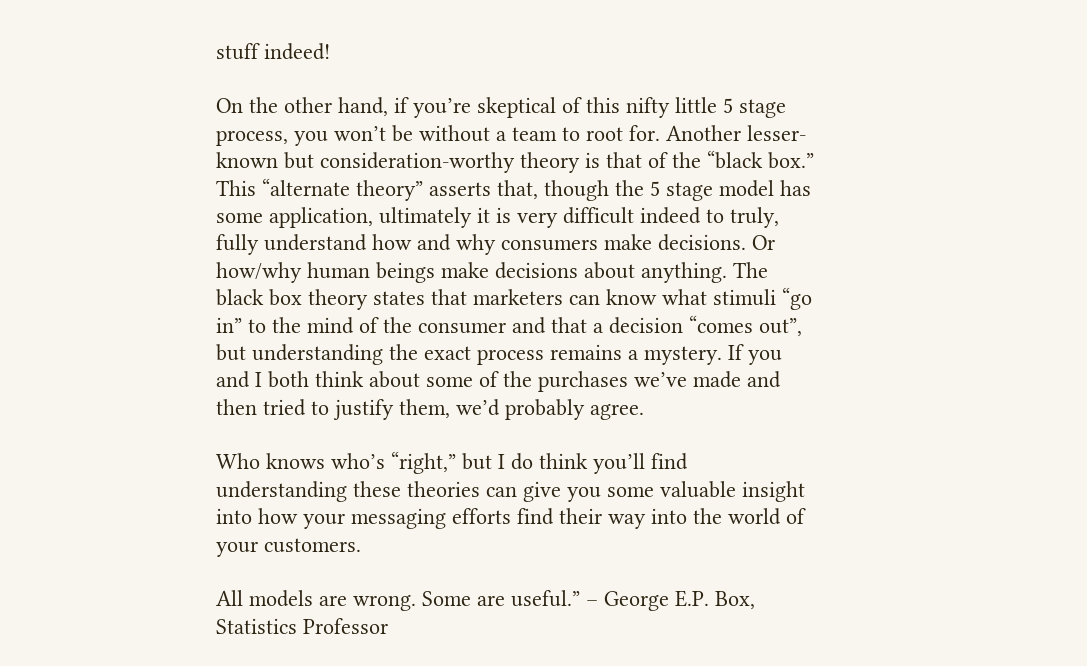stuff indeed!

On the other hand, if you’re skeptical of this nifty little 5 stage process, you won’t be without a team to root for. Another lesser-known but consideration-worthy theory is that of the “black box.” This “alternate theory” asserts that, though the 5 stage model has some application, ultimately it is very difficult indeed to truly, fully understand how and why consumers make decisions. Or how/why human beings make decisions about anything. The black box theory states that marketers can know what stimuli “go in” to the mind of the consumer and that a decision “comes out”, but understanding the exact process remains a mystery. If you and I both think about some of the purchases we’ve made and then tried to justify them, we’d probably agree.

Who knows who’s “right,” but I do think you’ll find understanding these theories can give you some valuable insight into how your messaging efforts find their way into the world of your customers.

All models are wrong. Some are useful.” – George E.P. Box, Statistics Professor